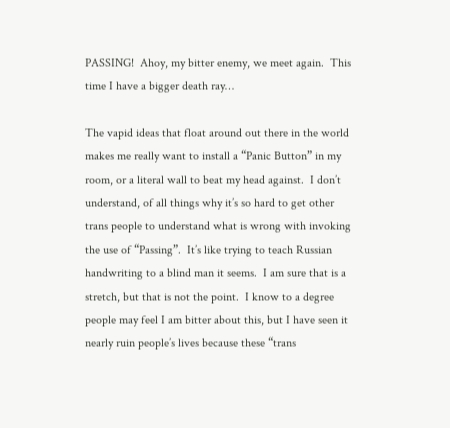PASSING!  Ahoy, my bitter enemy, we meet again.  This time I have a bigger death ray…

The vapid ideas that float around out there in the world makes me really want to install a “Panic Button” in my room, or a literal wall to beat my head against.  I don’t understand, of all things why it’s so hard to get other trans people to understand what is wrong with invoking the use of “Passing”.  It’s like trying to teach Russian handwriting to a blind man it seems.  I am sure that is a stretch, but that is not the point.  I know to a degree people may feel I am bitter about this, but I have seen it nearly ruin people’s lives because these “trans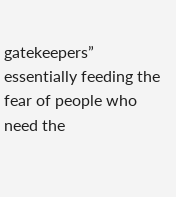gatekeepers” essentially feeding the fear of people who need the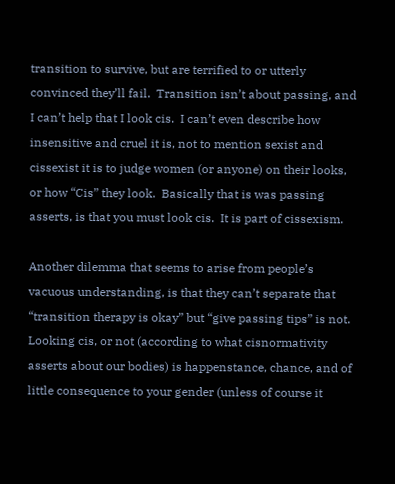transition to survive, but are terrified to or utterly convinced they’ll fail.  Transition isn’t about passing, and I can’t help that I look cis.  I can’t even describe how insensitive and cruel it is, not to mention sexist and cissexist it is to judge women (or anyone) on their looks, or how “Cis” they look.  Basically that is was passing asserts, is that you must look cis.  It is part of cissexism.

Another dilemma that seems to arise from people’s vacuous understanding, is that they can’t separate that “transition therapy is okay” but “give passing tips” is not.  Looking cis, or not (according to what cisnormativity asserts about our bodies) is happenstance, chance, and of little consequence to your gender (unless of course it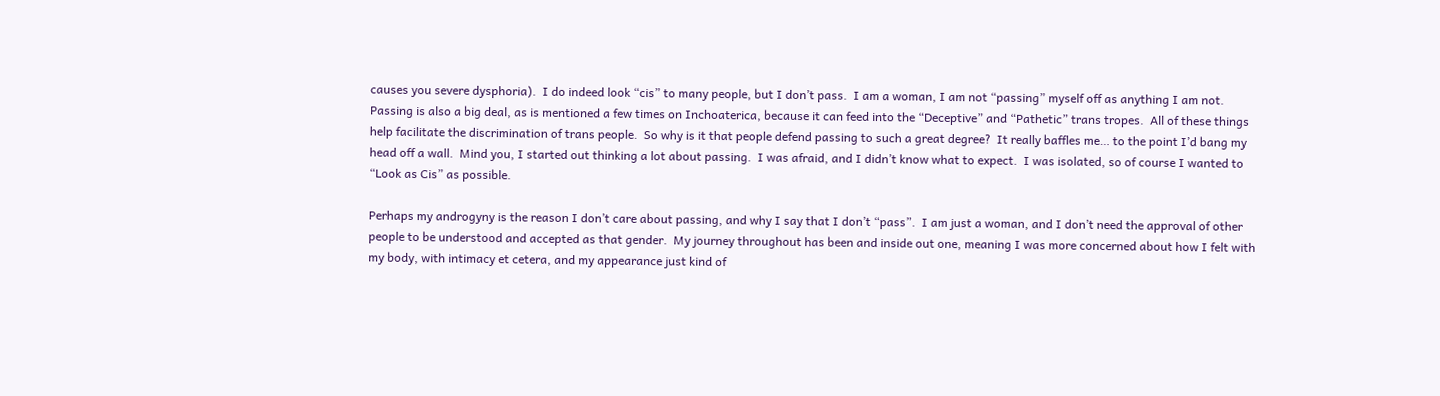causes you severe dysphoria).  I do indeed look “cis” to many people, but I don’t pass.  I am a woman, I am not “passing” myself off as anything I am not.  Passing is also a big deal, as is mentioned a few times on Inchoaterica, because it can feed into the “Deceptive” and “Pathetic” trans tropes.  All of these things help facilitate the discrimination of trans people.  So why is it that people defend passing to such a great degree?  It really baffles me… to the point I’d bang my head off a wall.  Mind you, I started out thinking a lot about passing.  I was afraid, and I didn’t know what to expect.  I was isolated, so of course I wanted to “Look as Cis” as possible.

Perhaps my androgyny is the reason I don’t care about passing, and why I say that I don’t “pass”.  I am just a woman, and I don’t need the approval of other people to be understood and accepted as that gender.  My journey throughout has been and inside out one, meaning I was more concerned about how I felt with my body, with intimacy et cetera, and my appearance just kind of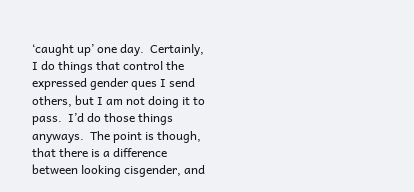‘caught up’ one day.  Certainly, I do things that control the expressed gender ques I send others, but I am not doing it to pass.  I’d do those things anyways.  The point is though, that there is a difference between looking cisgender, and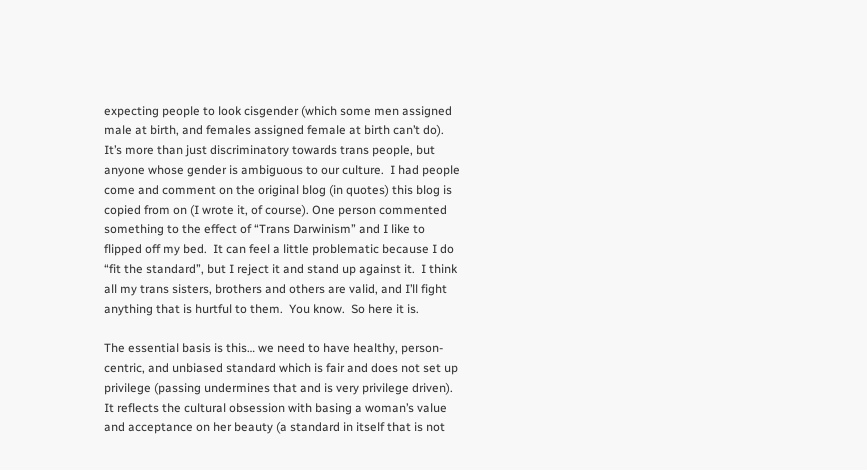expecting people to look cisgender (which some men assigned male at birth, and females assigned female at birth can’t do).  It’s more than just discriminatory towards trans people, but anyone whose gender is ambiguous to our culture.  I had people come and comment on the original blog (in quotes) this blog is copied from on (I wrote it, of course). One person commented something to the effect of “Trans Darwinism” and I like to flipped off my bed.  It can feel a little problematic because I do “fit the standard”, but I reject it and stand up against it.  I think all my trans sisters, brothers and others are valid, and I’ll fight anything that is hurtful to them.  You know.  So here it is.

The essential basis is this… we need to have healthy, person-centric, and unbiased standard which is fair and does not set up privilege (passing undermines that and is very privilege driven).  It reflects the cultural obsession with basing a woman’s value and acceptance on her beauty (a standard in itself that is not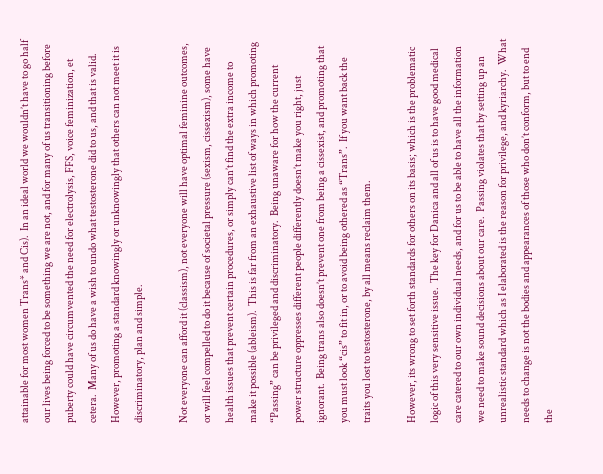attainable for most women Trans* and Cis).  In an ideal world we wouldn’t have to go half our lives being forced to be something we are not, and for many of us transitioning before puberty could have circumvented the need for electrolysis, FFS, voice feminization, et cetera.  Many of us do have a wish to undo what testosterone did to us, and that is valid.  However, promoting a standard knowingly or unknowingly that others can not meet it is discriminatory, plan and simple.

Not everyone can afford it (classism), not everyone will have optimal feminine outcomes, or will feel compelled to do it because of societal pressure (sexism, cissexism), some have health issues that prevent certain procedures, or simply can’t find the extra income to make it possible (ableism).  This is far from an exhaustive list of ways in which promoting “Passing” can be privileged and discriminatory.  Being unaware for how the current power structure oppresses different people differently doesn’t make you right, just ignorant.  Being trans also doesn’t prevent one from being a cissexist, and promoting that you must look “cis” to fit in, or to avoid being othered as “Trans”.  If you want back the traits you lost to testosterone, by all means reclaim them.

However, its wrong to set forth standards for others on its basis; which is the problematic logic of this very sensitive issue.  The key for Danica and all of us is to have good medical care catered to our own individual needs, and for us to be able to have all the information we need to make sound decisions about our care.  Passing violates that by setting up an unrealistic standard which as I elaborated is the reason for privilege, and kyriarchy.  What needs to change is not the bodies and appearances of those who don’t conform, but to end the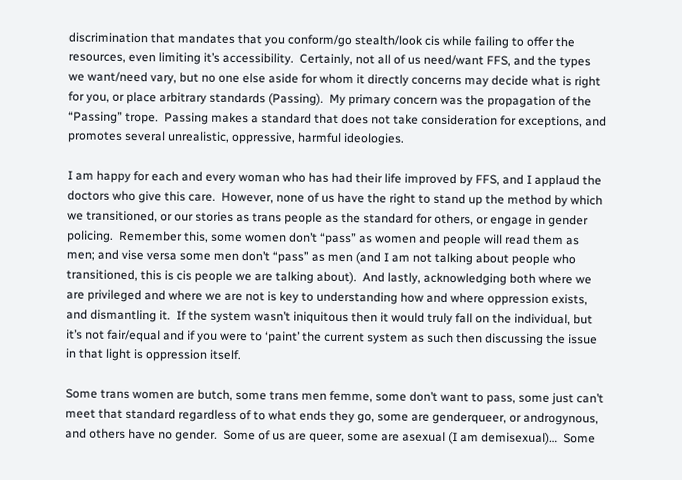discrimination that mandates that you conform/go stealth/look cis while failing to offer the resources, even limiting it’s accessibility.  Certainly, not all of us need/want FFS, and the types we want/need vary, but no one else aside for whom it directly concerns may decide what is right for you, or place arbitrary standards (Passing).  My primary concern was the propagation of the “Passing” trope.  Passing makes a standard that does not take consideration for exceptions, and promotes several unrealistic, oppressive, harmful ideologies.

I am happy for each and every woman who has had their life improved by FFS, and I applaud the doctors who give this care.  However, none of us have the right to stand up the method by which we transitioned, or our stories as trans people as the standard for others, or engage in gender policing.  Remember this, some women don’t “pass” as women and people will read them as men; and vise versa some men don’t “pass” as men (and I am not talking about people who transitioned, this is cis people we are talking about).  And lastly, acknowledging both where we are privileged and where we are not is key to understanding how and where oppression exists, and dismantling it.  If the system wasn’t iniquitous then it would truly fall on the individual, but it’s not fair/equal and if you were to ‘paint’ the current system as such then discussing the issue in that light is oppression itself.

Some trans women are butch, some trans men femme, some don’t want to pass, some just can’t meet that standard regardless of to what ends they go, some are genderqueer, or androgynous, and others have no gender.  Some of us are queer, some are asexual (I am demisexual)…  Some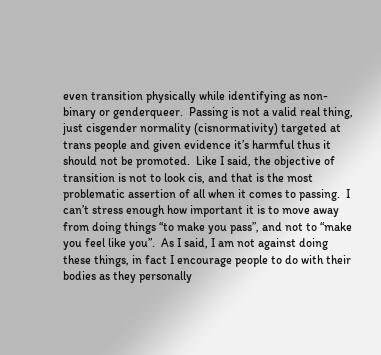even transition physically while identifying as non-binary or genderqueer.  Passing is not a valid real thing, just cisgender normality (cisnormativity) targeted at trans people and given evidence it’s harmful thus it should not be promoted.  Like I said, the objective of transition is not to look cis, and that is the most problematic assertion of all when it comes to passing.  I can’t stress enough how important it is to move away from doing things “to make you pass”, and not to “make you feel like you”.  As I said, I am not against doing these things, in fact I encourage people to do with their bodies as they personally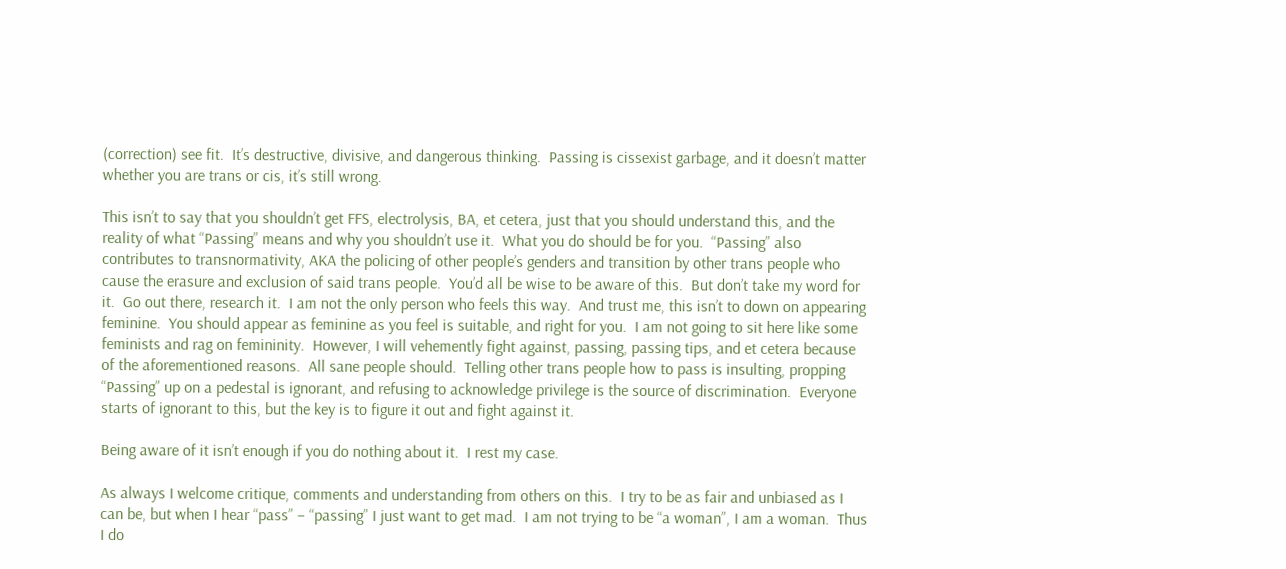(correction) see fit.  It’s destructive, divisive, and dangerous thinking.  Passing is cissexist garbage, and it doesn’t matter whether you are trans or cis, it’s still wrong.

This isn’t to say that you shouldn’t get FFS, electrolysis, BA, et cetera, just that you should understand this, and the reality of what “Passing” means and why you shouldn’t use it.  What you do should be for you.  “Passing” also contributes to transnormativity, AKA the policing of other people’s genders and transition by other trans people who cause the erasure and exclusion of said trans people.  You’d all be wise to be aware of this.  But don’t take my word for it.  Go out there, research it.  I am not the only person who feels this way.  And trust me, this isn’t to down on appearing feminine.  You should appear as feminine as you feel is suitable, and right for you.  I am not going to sit here like some feminists and rag on femininity.  However, I will vehemently fight against, passing, passing tips, and et cetera because of the aforementioned reasons.  All sane people should.  Telling other trans people how to pass is insulting, propping “Passing” up on a pedestal is ignorant, and refusing to acknowledge privilege is the source of discrimination.  Everyone starts of ignorant to this, but the key is to figure it out and fight against it.

Being aware of it isn’t enough if you do nothing about it.  I rest my case.

As always I welcome critique, comments and understanding from others on this.  I try to be as fair and unbiased as I can be, but when I hear “pass” – “passing” I just want to get mad.  I am not trying to be “a woman”, I am a woman.  Thus I do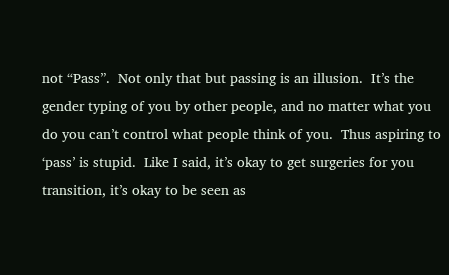not “Pass”.  Not only that but passing is an illusion.  It’s the gender typing of you by other people, and no matter what you do you can’t control what people think of you.  Thus aspiring to ‘pass’ is stupid.  Like I said, it’s okay to get surgeries for you transition, it’s okay to be seen as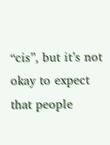“cis”, but it’s not okay to expect that people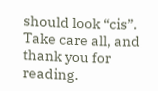should look “cis”.  Take care all, and thank you for reading.